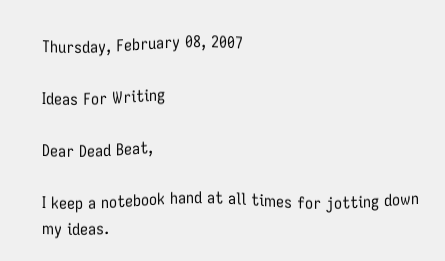Thursday, February 08, 2007

Ideas For Writing

Dear Dead Beat,

I keep a notebook hand at all times for jotting down my ideas.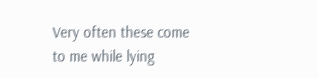Very often these come to me while lying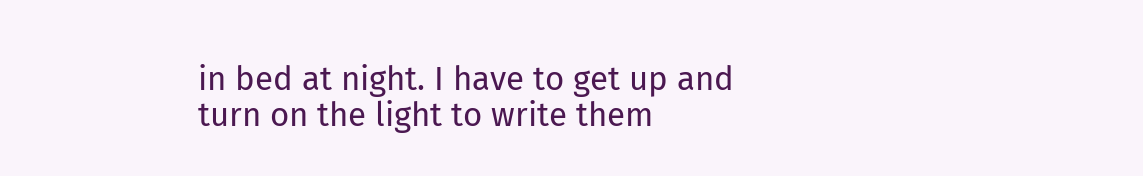in bed at night. I have to get up and turn on the light to write them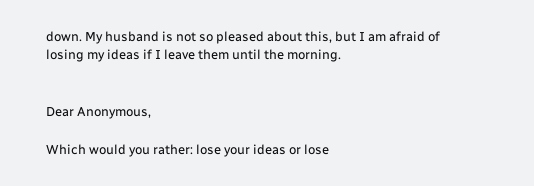down. My husband is not so pleased about this, but I am afraid of losing my ideas if I leave them until the morning.


Dear Anonymous,

Which would you rather: lose your ideas or lose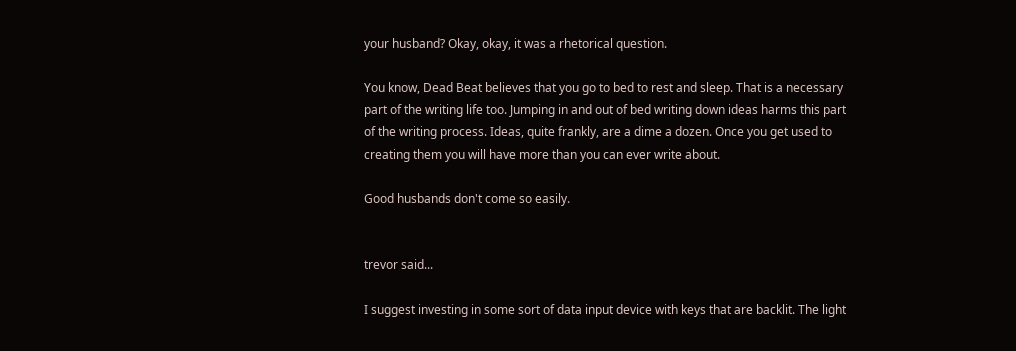your husband? Okay, okay, it was a rhetorical question.

You know, Dead Beat believes that you go to bed to rest and sleep. That is a necessary part of the writing life too. Jumping in and out of bed writing down ideas harms this part of the writing process. Ideas, quite frankly, are a dime a dozen. Once you get used to creating them you will have more than you can ever write about.

Good husbands don't come so easily.


trevor said...

I suggest investing in some sort of data input device with keys that are backlit. The light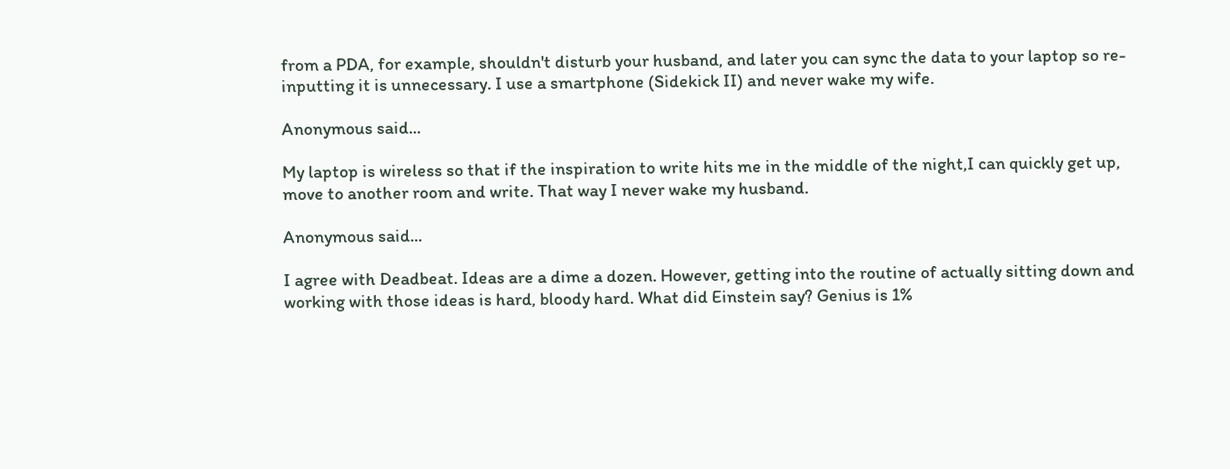from a PDA, for example, shouldn't disturb your husband, and later you can sync the data to your laptop so re-inputting it is unnecessary. I use a smartphone (Sidekick II) and never wake my wife.

Anonymous said...

My laptop is wireless so that if the inspiration to write hits me in the middle of the night,I can quickly get up, move to another room and write. That way I never wake my husband.

Anonymous said...

I agree with Deadbeat. Ideas are a dime a dozen. However, getting into the routine of actually sitting down and working with those ideas is hard, bloody hard. What did Einstein say? Genius is 1%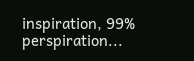inspiration, 99% perspiration...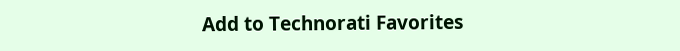Add to Technorati Favorites